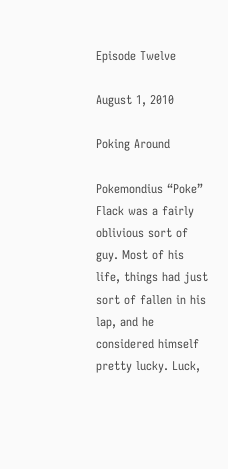Episode Twelve

August 1, 2010

Poking Around

Pokemondius “Poke” Flack was a fairly oblivious sort of guy. Most of his life, things had just sort of fallen in his lap, and he considered himself pretty lucky. Luck,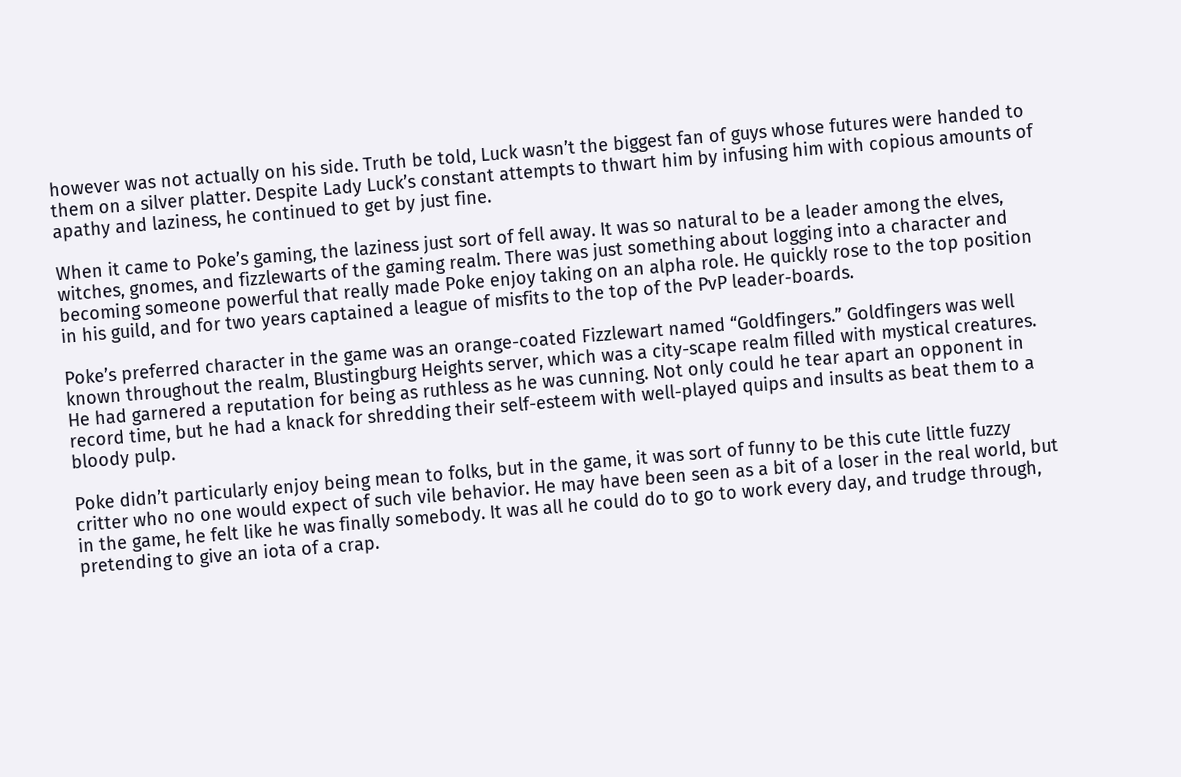however was not actually on his side. Truth be told, Luck wasn’t the biggest fan of guys whose futures were handed to them on a silver platter. Despite Lady Luck’s constant attempts to thwart him by infusing him with copious amounts of apathy and laziness, he continued to get by just fine.

When it came to Poke’s gaming, the laziness just sort of fell away. It was so natural to be a leader among the elves, witches, gnomes, and fizzlewarts of the gaming realm. There was just something about logging into a character and becoming someone powerful that really made Poke enjoy taking on an alpha role. He quickly rose to the top position in his guild, and for two years captained a league of misfits to the top of the PvP leader-boards.

Poke’s preferred character in the game was an orange-coated Fizzlewart named “Goldfingers.” Goldfingers was well known throughout the realm, Blustingburg Heights server, which was a city-scape realm filled with mystical creatures. He had garnered a reputation for being as ruthless as he was cunning. Not only could he tear apart an opponent in record time, but he had a knack for shredding their self-esteem with well-played quips and insults as beat them to a bloody pulp.

Poke didn’t particularly enjoy being mean to folks, but in the game, it was sort of funny to be this cute little fuzzy critter who no one would expect of such vile behavior. He may have been seen as a bit of a loser in the real world, but in the game, he felt like he was finally somebody. It was all he could do to go to work every day, and trudge through, pretending to give an iota of a crap.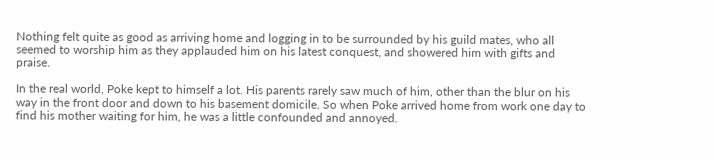Nothing felt quite as good as arriving home and logging in to be surrounded by his guild mates, who all seemed to worship him as they applauded him on his latest conquest, and showered him with gifts and praise.

In the real world, Poke kept to himself a lot. His parents rarely saw much of him, other than the blur on his way in the front door and down to his basement domicile. So when Poke arrived home from work one day to find his mother waiting for him, he was a little confounded and annoyed.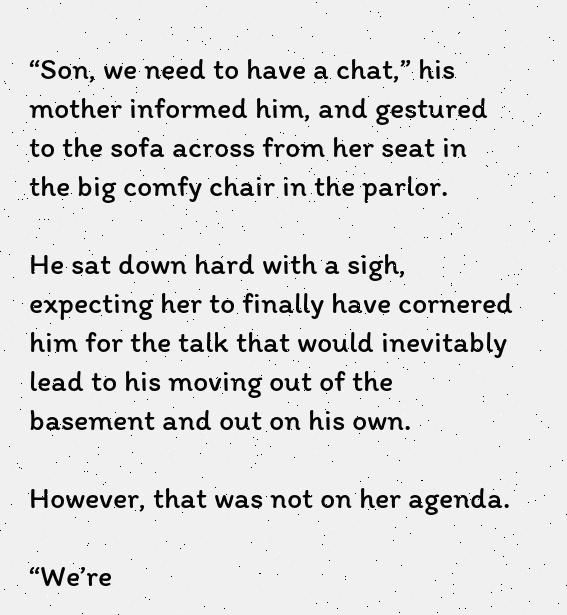“Son, we need to have a chat,” his mother informed him, and gestured to the sofa across from her seat in the big comfy chair in the parlor.

He sat down hard with a sigh, expecting her to finally have cornered him for the talk that would inevitably lead to his moving out of the basement and out on his own.

However, that was not on her agenda.

“We’re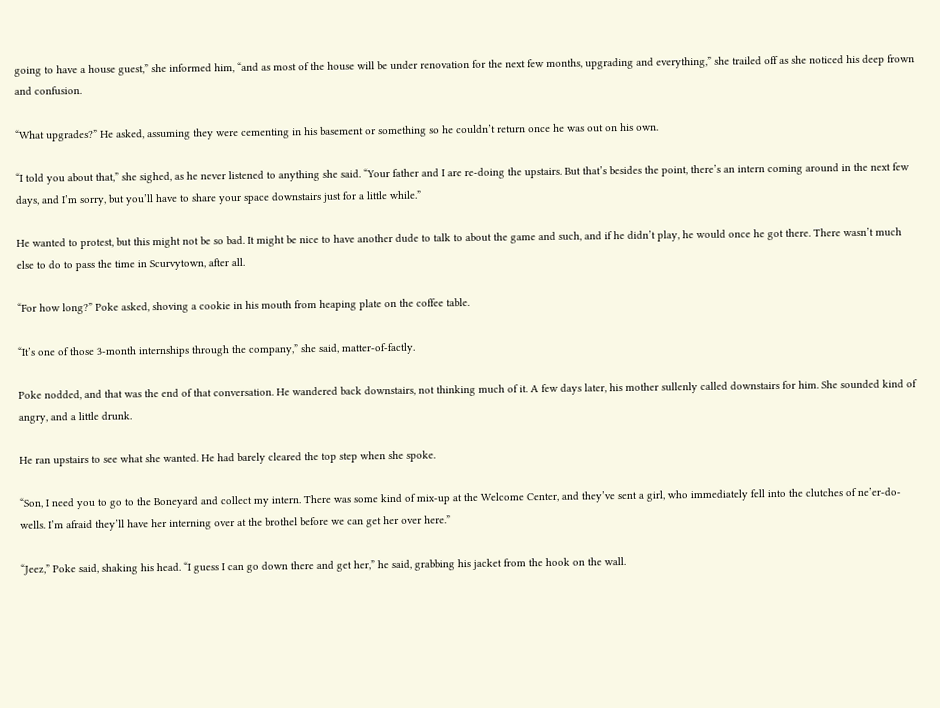going to have a house guest,” she informed him, “and as most of the house will be under renovation for the next few months, upgrading and everything,” she trailed off as she noticed his deep frown and confusion.

“What upgrades?” He asked, assuming they were cementing in his basement or something so he couldn’t return once he was out on his own.

“I told you about that,” she sighed, as he never listened to anything she said. “Your father and I are re-doing the upstairs. But that’s besides the point, there’s an intern coming around in the next few days, and I’m sorry, but you’ll have to share your space downstairs just for a little while.”

He wanted to protest, but this might not be so bad. It might be nice to have another dude to talk to about the game and such, and if he didn’t play, he would once he got there. There wasn’t much else to do to pass the time in Scurvytown, after all.

“For how long?” Poke asked, shoving a cookie in his mouth from heaping plate on the coffee table.

“It’s one of those 3-month internships through the company,” she said, matter-of-factly.

Poke nodded, and that was the end of that conversation. He wandered back downstairs, not thinking much of it. A few days later, his mother sullenly called downstairs for him. She sounded kind of angry, and a little drunk.

He ran upstairs to see what she wanted. He had barely cleared the top step when she spoke.

“Son, I need you to go to the Boneyard and collect my intern. There was some kind of mix-up at the Welcome Center, and they’ve sent a girl, who immediately fell into the clutches of ne’er-do-wells. I’m afraid they’ll have her interning over at the brothel before we can get her over here.”

“Jeez,” Poke said, shaking his head. “I guess I can go down there and get her,” he said, grabbing his jacket from the hook on the wall.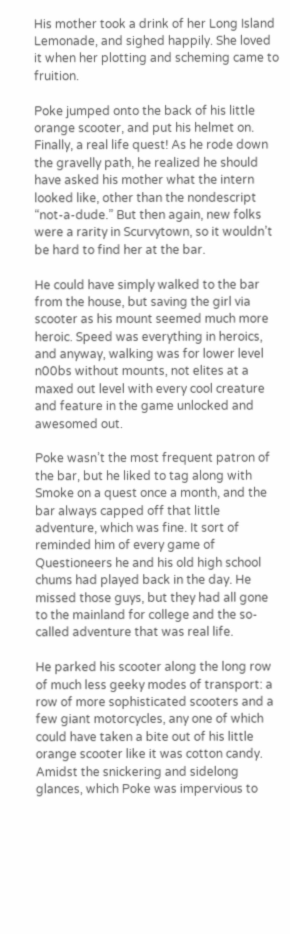His mother took a drink of her Long Island Lemonade, and sighed happily. She loved it when her plotting and scheming came to fruition.

Poke jumped onto the back of his little orange scooter, and put his helmet on. Finally, a real life quest! As he rode down the gravelly path, he realized he should have asked his mother what the intern looked like, other than the nondescript “not-a-dude.” But then again, new folks were a rarity in Scurvytown, so it wouldn’t be hard to find her at the bar.

He could have simply walked to the bar from the house, but saving the girl via scooter as his mount seemed much more heroic. Speed was everything in heroics, and anyway, walking was for lower level n00bs without mounts, not elites at a maxed out level with every cool creature and feature in the game unlocked and awesomed out.

Poke wasn’t the most frequent patron of the bar, but he liked to tag along with Smoke on a quest once a month, and the bar always capped off that little adventure, which was fine. It sort of reminded him of every game of Questioneers he and his old high school chums had played back in the day. He missed those guys, but they had all gone to the mainland for college and the so-called adventure that was real life.

He parked his scooter along the long row of much less geeky modes of transport: a row of more sophisticated scooters and a few giant motorcycles, any one of which could have taken a bite out of his little orange scooter like it was cotton candy. Amidst the snickering and sidelong glances, which Poke was impervious to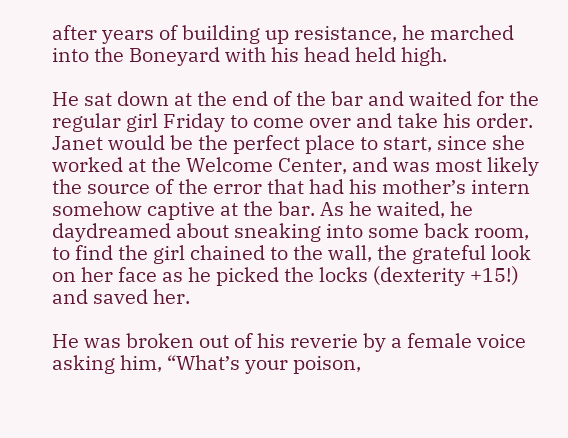after years of building up resistance, he marched into the Boneyard with his head held high.

He sat down at the end of the bar and waited for the regular girl Friday to come over and take his order. Janet would be the perfect place to start, since she worked at the Welcome Center, and was most likely the source of the error that had his mother’s intern somehow captive at the bar. As he waited, he daydreamed about sneaking into some back room, to find the girl chained to the wall, the grateful look on her face as he picked the locks (dexterity +15!) and saved her.

He was broken out of his reverie by a female voice asking him, “What’s your poison,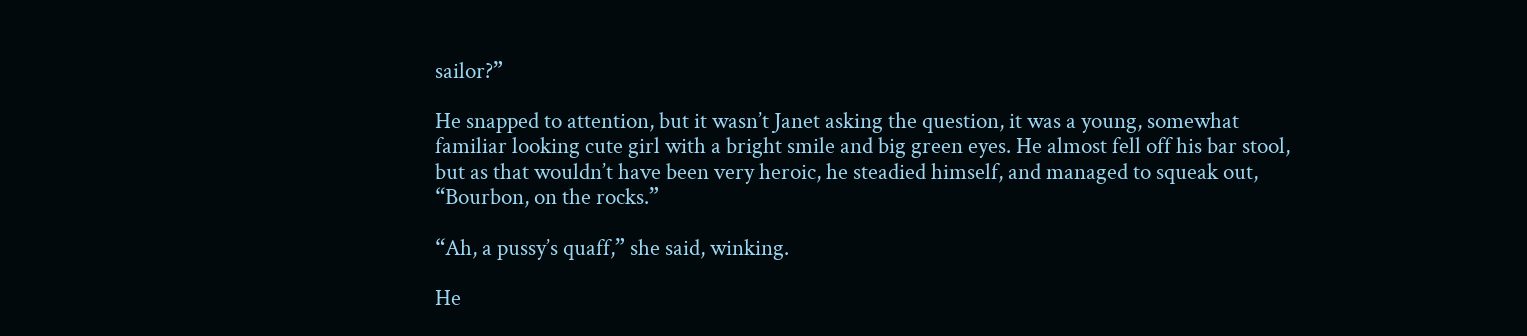sailor?”

He snapped to attention, but it wasn’t Janet asking the question, it was a young, somewhat familiar looking cute girl with a bright smile and big green eyes. He almost fell off his bar stool, but as that wouldn’t have been very heroic, he steadied himself, and managed to squeak out, “Bourbon, on the rocks.”

“Ah, a pussy’s quaff,” she said, winking.

He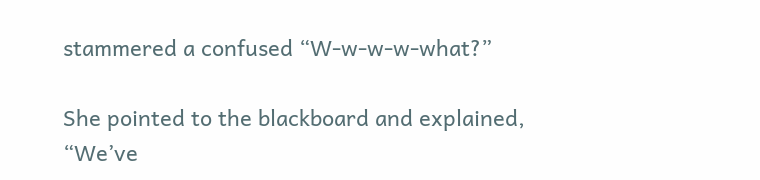stammered a confused “W-w-w-w-what?”

She pointed to the blackboard and explained, “We’ve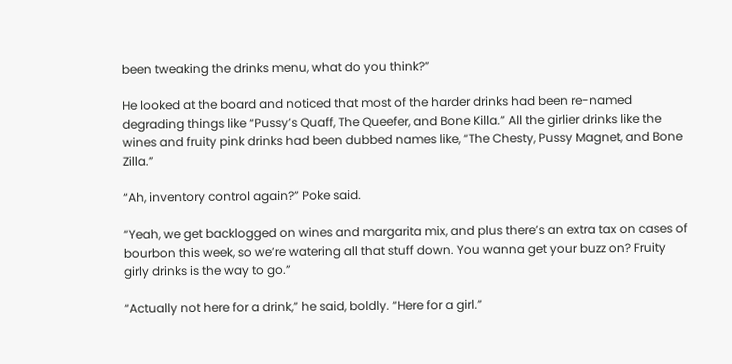been tweaking the drinks menu, what do you think?”

He looked at the board and noticed that most of the harder drinks had been re-named degrading things like “Pussy’s Quaff, The Queefer, and Bone Killa.” All the girlier drinks like the wines and fruity pink drinks had been dubbed names like, “The Chesty, Pussy Magnet, and Bone Zilla.”

“Ah, inventory control again?” Poke said.

“Yeah, we get backlogged on wines and margarita mix, and plus there’s an extra tax on cases of bourbon this week, so we’re watering all that stuff down. You wanna get your buzz on? Fruity girly drinks is the way to go.”

“Actually not here for a drink,” he said, boldly. “Here for a girl.”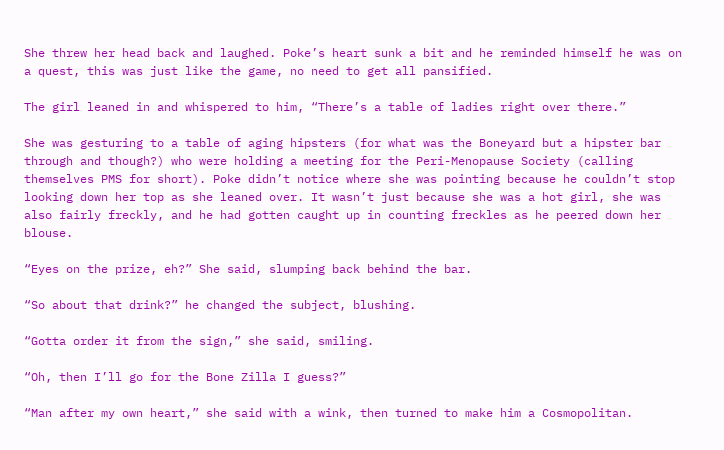She threw her head back and laughed. Poke’s heart sunk a bit and he reminded himself he was on a quest, this was just like the game, no need to get all pansified.

The girl leaned in and whispered to him, “There’s a table of ladies right over there.”

She was gesturing to a table of aging hipsters (for what was the Boneyard but a hipster bar through and though?) who were holding a meeting for the Peri-Menopause Society (calling themselves PMS for short). Poke didn’t notice where she was pointing because he couldn’t stop looking down her top as she leaned over. It wasn’t just because she was a hot girl, she was also fairly freckly, and he had gotten caught up in counting freckles as he peered down her blouse.

“Eyes on the prize, eh?” She said, slumping back behind the bar.

“So about that drink?” he changed the subject, blushing.

“Gotta order it from the sign,” she said, smiling.

“Oh, then I’ll go for the Bone Zilla I guess?”

“Man after my own heart,” she said with a wink, then turned to make him a Cosmopolitan.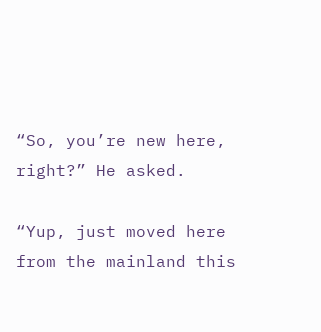“So, you’re new here, right?” He asked.

“Yup, just moved here from the mainland this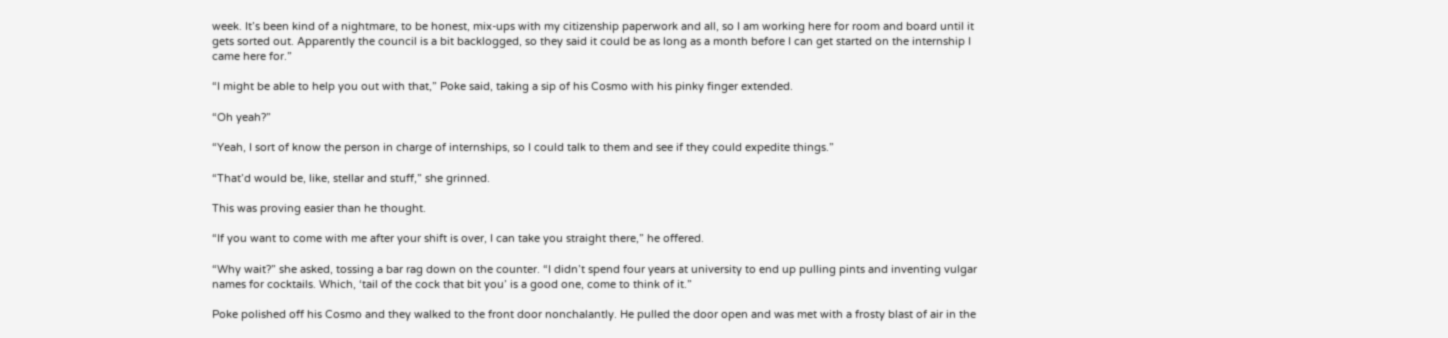week. It’s been kind of a nightmare, to be honest, mix-ups with my citizenship paperwork and all, so I am working here for room and board until it gets sorted out. Apparently the council is a bit backlogged, so they said it could be as long as a month before I can get started on the internship I came here for.”

“I might be able to help you out with that,” Poke said, taking a sip of his Cosmo with his pinky finger extended.

“Oh yeah?”

“Yeah, I sort of know the person in charge of internships, so I could talk to them and see if they could expedite things.”

“That’d would be, like, stellar and stuff,” she grinned.

This was proving easier than he thought.

“If you want to come with me after your shift is over, I can take you straight there,” he offered.

“Why wait?” she asked, tossing a bar rag down on the counter. “I didn’t spend four years at university to end up pulling pints and inventing vulgar names for cocktails. Which, ‘tail of the cock that bit you’ is a good one, come to think of it.”

Poke polished off his Cosmo and they walked to the front door nonchalantly. He pulled the door open and was met with a frosty blast of air in the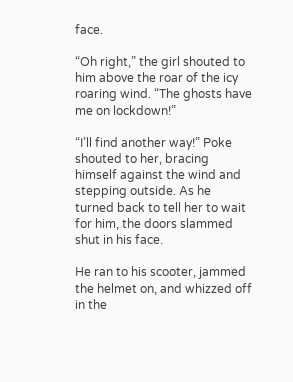face.

“Oh right,” the girl shouted to him above the roar of the icy roaring wind. “The ghosts have me on lockdown!”

“I’ll find another way!” Poke shouted to her, bracing himself against the wind and stepping outside. As he turned back to tell her to wait for him, the doors slammed shut in his face.

He ran to his scooter, jammed the helmet on, and whizzed off in the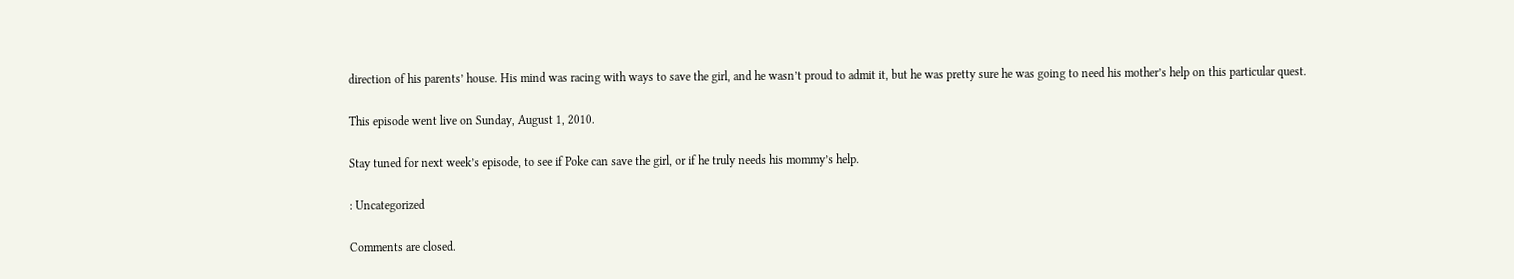direction of his parents’ house. His mind was racing with ways to save the girl, and he wasn’t proud to admit it, but he was pretty sure he was going to need his mother’s help on this particular quest.

This episode went live on Sunday, August 1, 2010.

Stay tuned for next week’s episode, to see if Poke can save the girl, or if he truly needs his mommy’s help.

: Uncategorized

Comments are closed.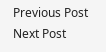Previous Post
Next Post